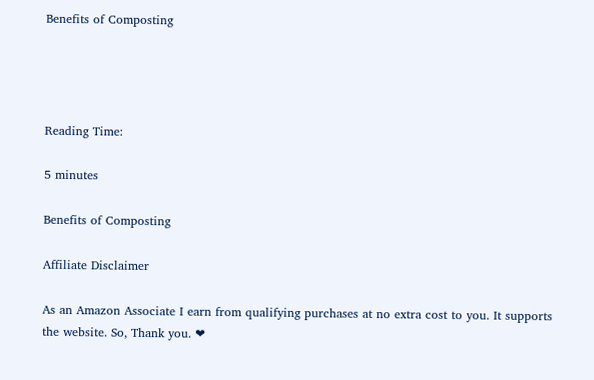Benefits of Composting




Reading Time:

5 minutes

Benefits of Composting

Affiliate Disclaimer

As an Amazon Associate I earn from qualifying purchases at no extra cost to you. It supports the website. So, Thank you. ❤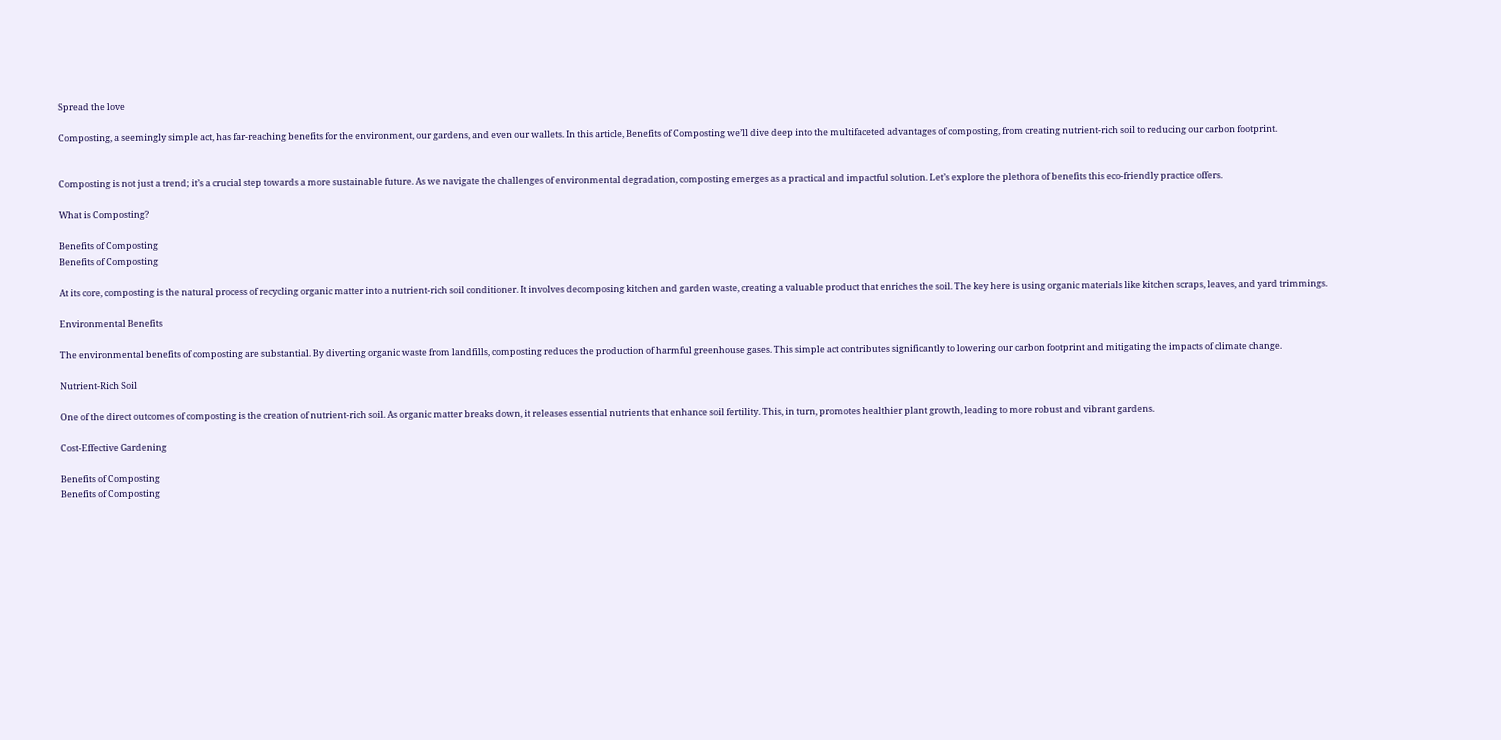Spread the love

Composting, a seemingly simple act, has far-reaching benefits for the environment, our gardens, and even our wallets. In this article, Benefits of Composting we’ll dive deep into the multifaceted advantages of composting, from creating nutrient-rich soil to reducing our carbon footprint.


Composting is not just a trend; it’s a crucial step towards a more sustainable future. As we navigate the challenges of environmental degradation, composting emerges as a practical and impactful solution. Let’s explore the plethora of benefits this eco-friendly practice offers.

What is Composting?

Benefits of Composting
Benefits of Composting

At its core, composting is the natural process of recycling organic matter into a nutrient-rich soil conditioner. It involves decomposing kitchen and garden waste, creating a valuable product that enriches the soil. The key here is using organic materials like kitchen scraps, leaves, and yard trimmings.

Environmental Benefits

The environmental benefits of composting are substantial. By diverting organic waste from landfills, composting reduces the production of harmful greenhouse gases. This simple act contributes significantly to lowering our carbon footprint and mitigating the impacts of climate change.

Nutrient-Rich Soil

One of the direct outcomes of composting is the creation of nutrient-rich soil. As organic matter breaks down, it releases essential nutrients that enhance soil fertility. This, in turn, promotes healthier plant growth, leading to more robust and vibrant gardens.

Cost-Effective Gardening

Benefits of Composting
Benefits of Composting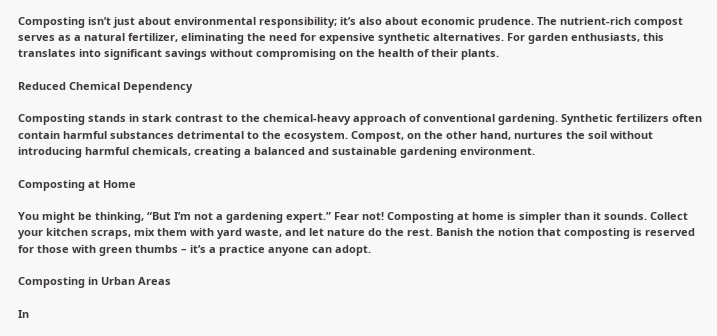Composting isn’t just about environmental responsibility; it’s also about economic prudence. The nutrient-rich compost serves as a natural fertilizer, eliminating the need for expensive synthetic alternatives. For garden enthusiasts, this translates into significant savings without compromising on the health of their plants.

Reduced Chemical Dependency

Composting stands in stark contrast to the chemical-heavy approach of conventional gardening. Synthetic fertilizers often contain harmful substances detrimental to the ecosystem. Compost, on the other hand, nurtures the soil without introducing harmful chemicals, creating a balanced and sustainable gardening environment.

Composting at Home

You might be thinking, “But I’m not a gardening expert.” Fear not! Composting at home is simpler than it sounds. Collect your kitchen scraps, mix them with yard waste, and let nature do the rest. Banish the notion that composting is reserved for those with green thumbs – it’s a practice anyone can adopt.

Composting in Urban Areas

In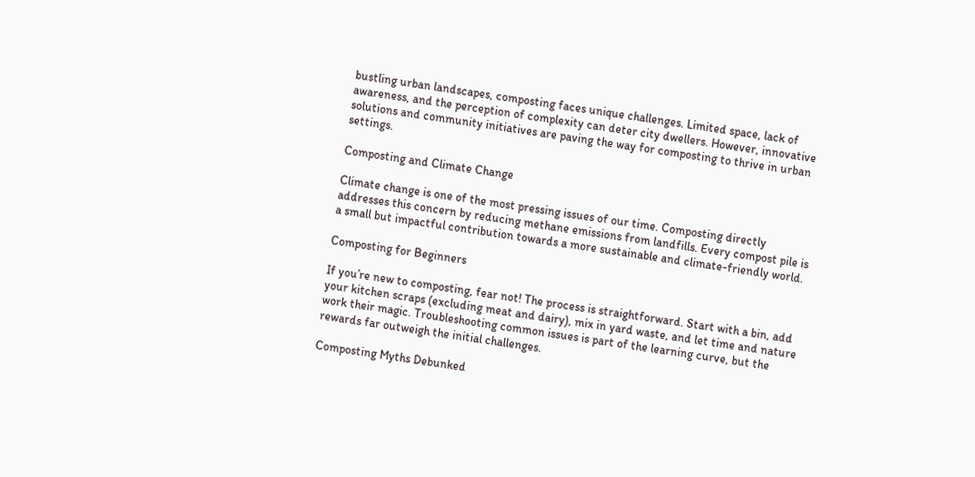bustling urban landscapes, composting faces unique challenges. Limited space, lack of awareness, and the perception of complexity can deter city dwellers. However, innovative solutions and community initiatives are paving the way for composting to thrive in urban settings.

Composting and Climate Change

Climate change is one of the most pressing issues of our time. Composting directly addresses this concern by reducing methane emissions from landfills. Every compost pile is a small but impactful contribution towards a more sustainable and climate-friendly world.

Composting for Beginners

If you’re new to composting, fear not! The process is straightforward. Start with a bin, add your kitchen scraps (excluding meat and dairy), mix in yard waste, and let time and nature work their magic. Troubleshooting common issues is part of the learning curve, but the rewards far outweigh the initial challenges.

Composting Myths Debunked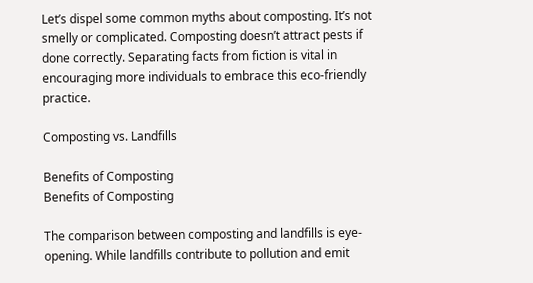Let’s dispel some common myths about composting. It’s not smelly or complicated. Composting doesn’t attract pests if done correctly. Separating facts from fiction is vital in encouraging more individuals to embrace this eco-friendly practice.

Composting vs. Landfills

Benefits of Composting
Benefits of Composting

The comparison between composting and landfills is eye-opening. While landfills contribute to pollution and emit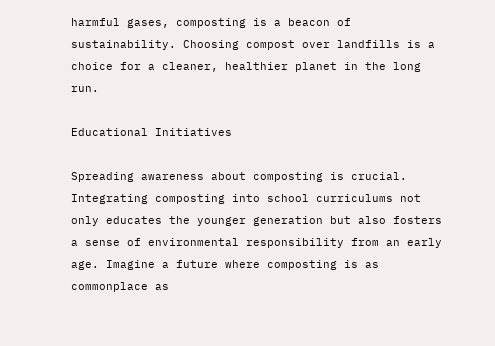harmful gases, composting is a beacon of sustainability. Choosing compost over landfills is a choice for a cleaner, healthier planet in the long run.

Educational Initiatives

Spreading awareness about composting is crucial. Integrating composting into school curriculums not only educates the younger generation but also fosters a sense of environmental responsibility from an early age. Imagine a future where composting is as commonplace as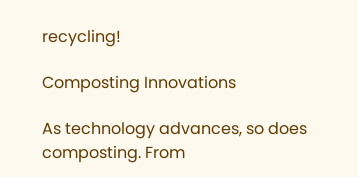recycling!

Composting Innovations

As technology advances, so does composting. From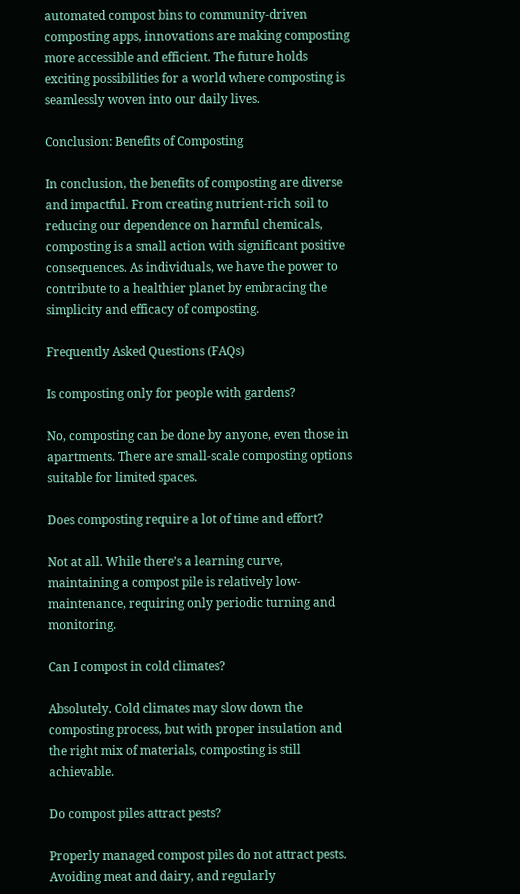automated compost bins to community-driven composting apps, innovations are making composting more accessible and efficient. The future holds exciting possibilities for a world where composting is seamlessly woven into our daily lives.

Conclusion: Benefits of Composting

In conclusion, the benefits of composting are diverse and impactful. From creating nutrient-rich soil to reducing our dependence on harmful chemicals, composting is a small action with significant positive consequences. As individuals, we have the power to contribute to a healthier planet by embracing the simplicity and efficacy of composting.

Frequently Asked Questions (FAQs)

Is composting only for people with gardens?

No, composting can be done by anyone, even those in apartments. There are small-scale composting options suitable for limited spaces.

Does composting require a lot of time and effort?

Not at all. While there’s a learning curve, maintaining a compost pile is relatively low-maintenance, requiring only periodic turning and monitoring.

Can I compost in cold climates?

Absolutely. Cold climates may slow down the composting process, but with proper insulation and the right mix of materials, composting is still achievable.

Do compost piles attract pests?

Properly managed compost piles do not attract pests. Avoiding meat and dairy, and regularly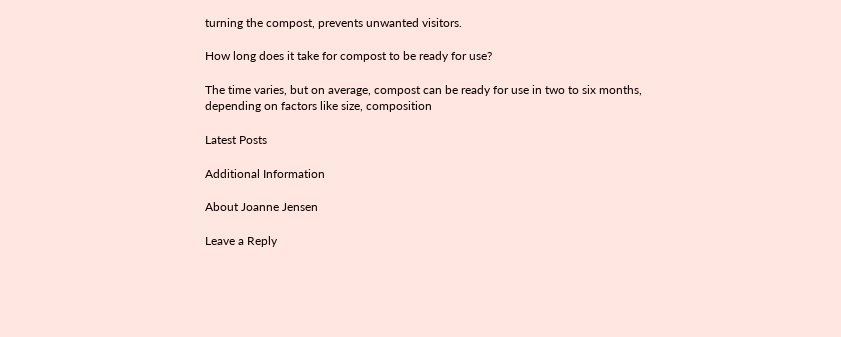turning the compost, prevents unwanted visitors.

How long does it take for compost to be ready for use?

The time varies, but on average, compost can be ready for use in two to six months, depending on factors like size, composition

Latest Posts

Additional Information

About Joanne Jensen

Leave a Reply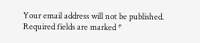Your email address will not be published. Required fields are marked *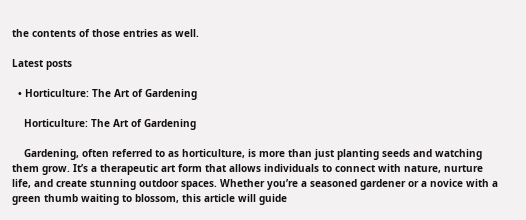the contents of those entries as well.

Latest posts

  • Horticulture: The Art of Gardening

    Horticulture: The Art of Gardening

    Gardening, often referred to as horticulture, is more than just planting seeds and watching them grow. It’s a therapeutic art form that allows individuals to connect with nature, nurture life, and create stunning outdoor spaces. Whether you’re a seasoned gardener or a novice with a green thumb waiting to blossom, this article will guide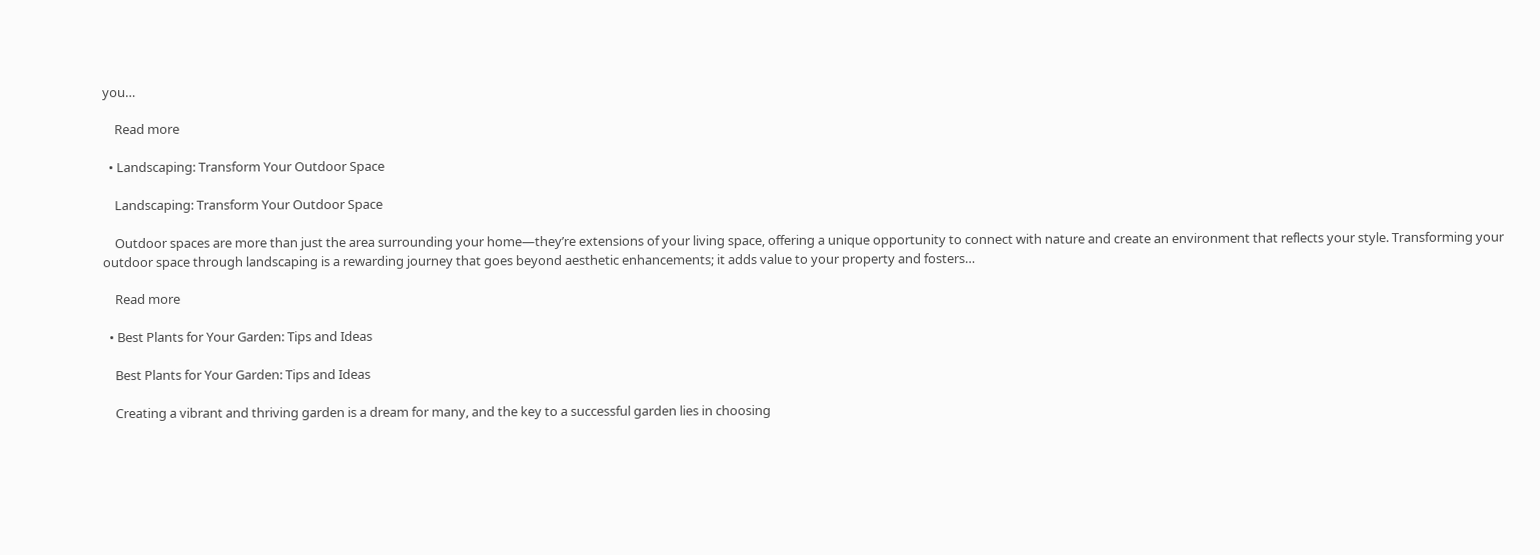you…

    Read more

  • Landscaping: Transform Your Outdoor Space

    Landscaping: Transform Your Outdoor Space

    Outdoor spaces are more than just the area surrounding your home—they’re extensions of your living space, offering a unique opportunity to connect with nature and create an environment that reflects your style. Transforming your outdoor space through landscaping is a rewarding journey that goes beyond aesthetic enhancements; it adds value to your property and fosters…

    Read more

  • Best Plants for Your Garden: Tips and Ideas

    Best Plants for Your Garden: Tips and Ideas

    Creating a vibrant and thriving garden is a dream for many, and the key to a successful garden lies in choosing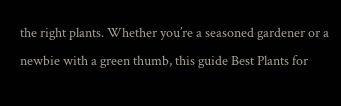the right plants. Whether you’re a seasoned gardener or a newbie with a green thumb, this guide Best Plants for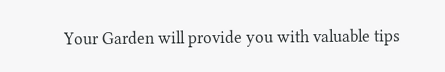Your Garden will provide you with valuable tips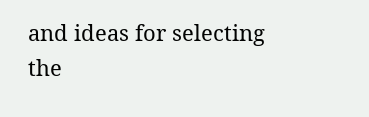and ideas for selecting the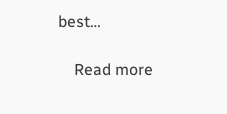best…

    Read more